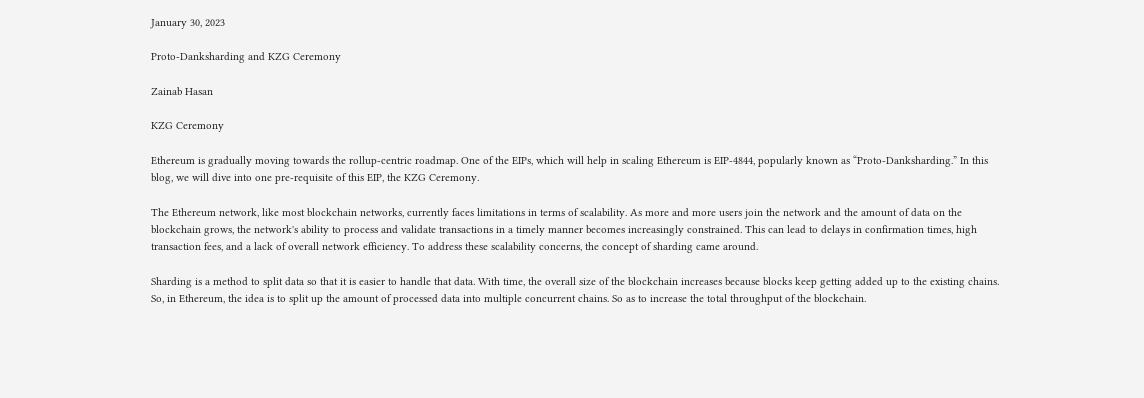January 30, 2023

Proto-Danksharding and KZG Ceremony

Zainab Hasan

KZG Ceremony

Ethereum is gradually moving towards the rollup-centric roadmap. One of the EIPs, which will help in scaling Ethereum is EIP-4844, popularly known as “Proto-Danksharding.” In this blog, we will dive into one pre-requisite of this EIP, the KZG Ceremony.

The Ethereum network, like most blockchain networks, currently faces limitations in terms of scalability. As more and more users join the network and the amount of data on the blockchain grows, the network's ability to process and validate transactions in a timely manner becomes increasingly constrained. This can lead to delays in confirmation times, high transaction fees, and a lack of overall network efficiency. To address these scalability concerns, the concept of sharding came around.

Sharding is a method to split data so that it is easier to handle that data. With time, the overall size of the blockchain increases because blocks keep getting added up to the existing chains. So, in Ethereum, the idea is to split up the amount of processed data into multiple concurrent chains. So as to increase the total throughput of the blockchain.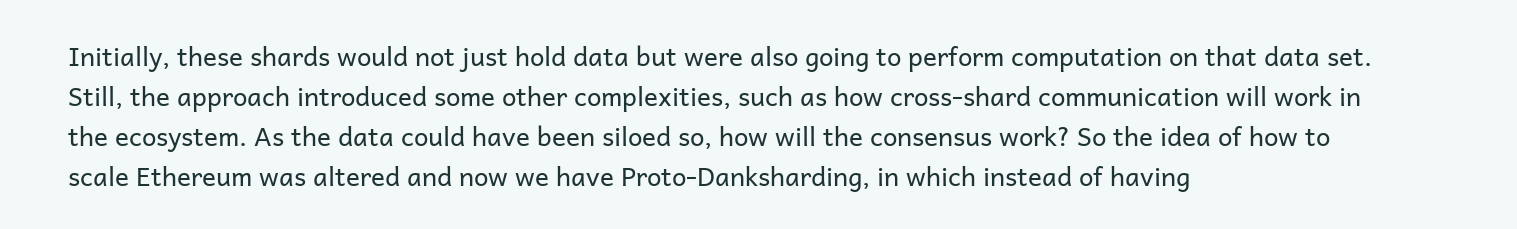Initially, these shards would not just hold data but were also going to perform computation on that data set. Still, the approach introduced some other complexities, such as how cross-shard communication will work in the ecosystem. As the data could have been siloed so, how will the consensus work? So the idea of how to scale Ethereum was altered and now we have Proto-Danksharding, in which instead of having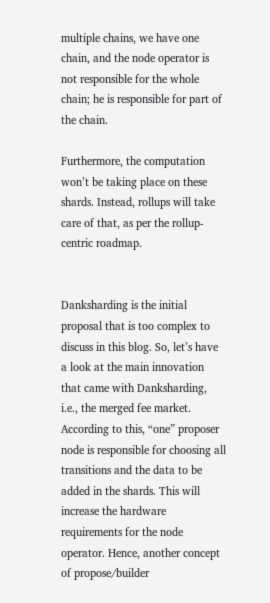multiple chains, we have one chain, and the node operator is not responsible for the whole chain; he is responsible for part of the chain.

Furthermore, the computation won’t be taking place on these shards. Instead, rollups will take care of that, as per the rollup-centric roadmap.


Danksharding is the initial proposal that is too complex to discuss in this blog. So, let’s have a look at the main innovation that came with Danksharding, i.e., the merged fee market. According to this, “one” proposer node is responsible for choosing all transitions and the data to be added in the shards. This will increase the hardware requirements for the node operator. Hence, another concept of propose/builder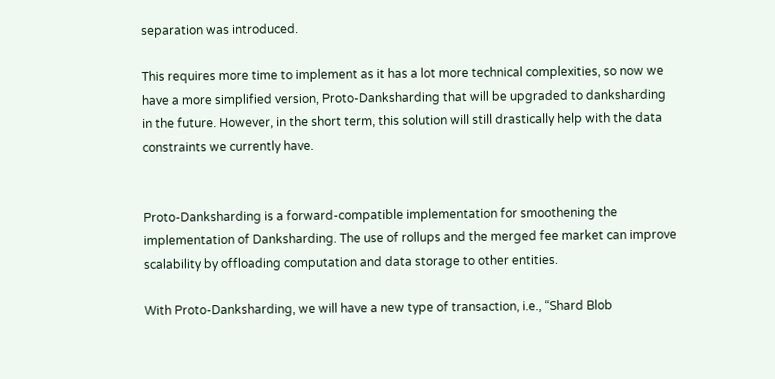separation was introduced.

This requires more time to implement as it has a lot more technical complexities, so now we have a more simplified version, Proto-Danksharding that will be upgraded to danksharding in the future. However, in the short term, this solution will still drastically help with the data constraints we currently have.


Proto-Danksharding is a forward-compatible implementation for smoothening the implementation of Danksharding. The use of rollups and the merged fee market can improve scalability by offloading computation and data storage to other entities.

With Proto-Danksharding, we will have a new type of transaction, i.e., “Shard Blob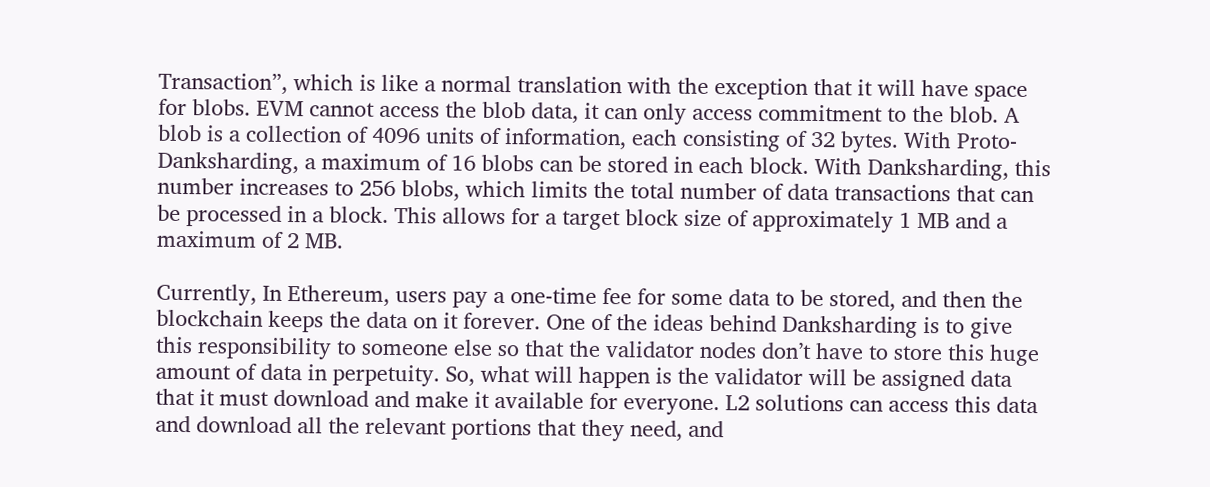Transaction”, which is like a normal translation with the exception that it will have space for blobs. EVM cannot access the blob data, it can only access commitment to the blob. A blob is a collection of 4096 units of information, each consisting of 32 bytes. With Proto-Danksharding, a maximum of 16 blobs can be stored in each block. With Danksharding, this number increases to 256 blobs, which limits the total number of data transactions that can be processed in a block. This allows for a target block size of approximately 1 MB and a maximum of 2 MB.

Currently, In Ethereum, users pay a one-time fee for some data to be stored, and then the blockchain keeps the data on it forever. One of the ideas behind Danksharding is to give this responsibility to someone else so that the validator nodes don’t have to store this huge amount of data in perpetuity. So, what will happen is the validator will be assigned data that it must download and make it available for everyone. L2 solutions can access this data and download all the relevant portions that they need, and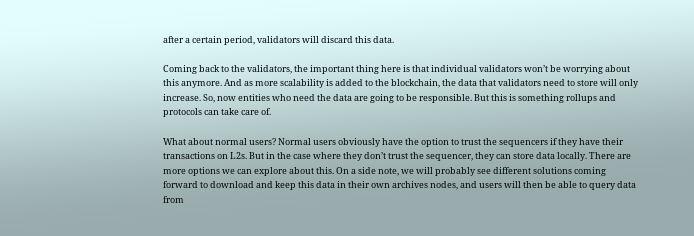after a certain period, validators will discard this data.

Coming back to the validators, the important thing here is that individual validators won’t be worrying about this anymore. And as more scalability is added to the blockchain, the data that validators need to store will only increase. So, now entities who need the data are going to be responsible. But this is something rollups and protocols can take care of.

What about normal users? Normal users obviously have the option to trust the sequencers if they have their transactions on L2s. But in the case where they don’t trust the sequencer, they can store data locally. There are more options we can explore about this. On a side note, we will probably see different solutions coming forward to download and keep this data in their own archives nodes, and users will then be able to query data from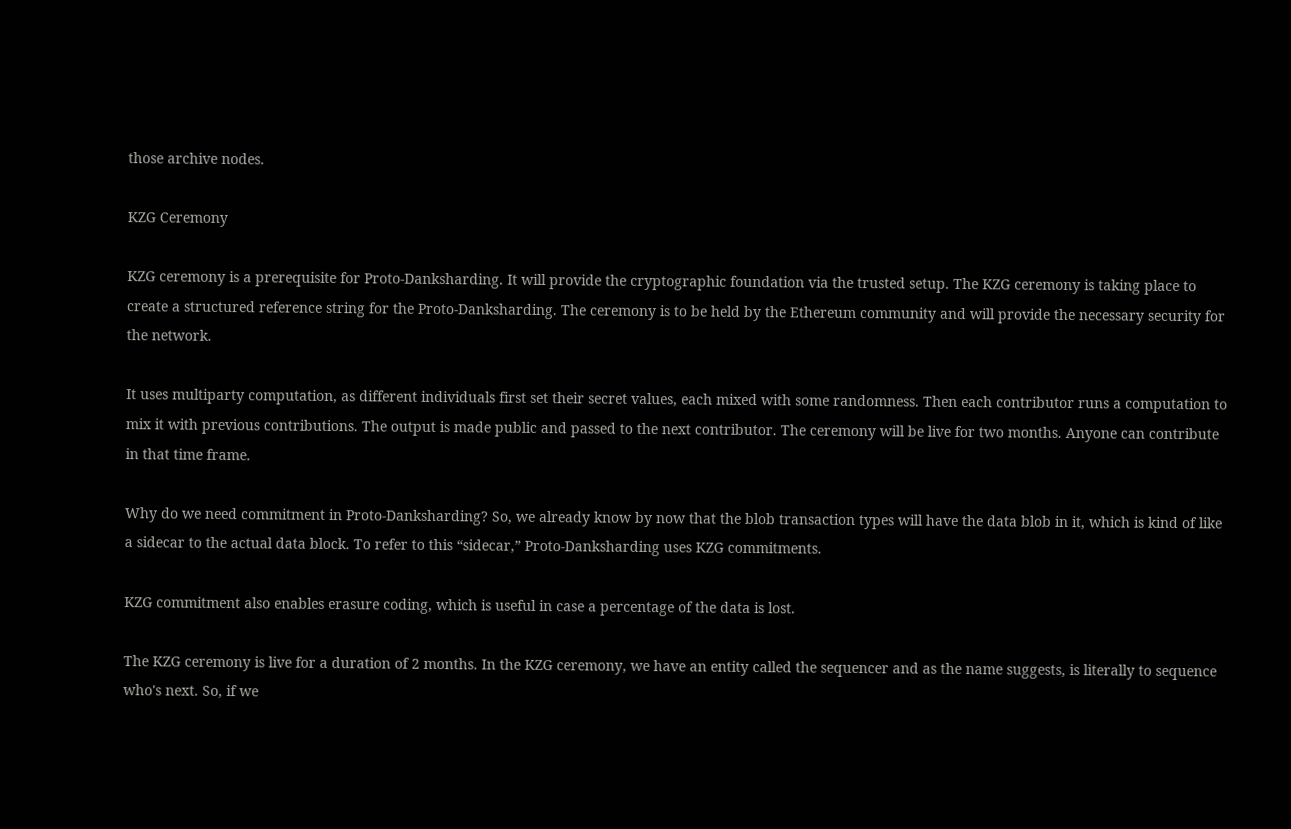those archive nodes.

KZG Ceremony

KZG ceremony is a prerequisite for Proto-Danksharding. It will provide the cryptographic foundation via the trusted setup. The KZG ceremony is taking place to create a structured reference string for the Proto-Danksharding. The ceremony is to be held by the Ethereum community and will provide the necessary security for the network.

It uses multiparty computation, as different individuals first set their secret values, each mixed with some randomness. Then each contributor runs a computation to mix it with previous contributions. The output is made public and passed to the next contributor. The ceremony will be live for two months. Anyone can contribute in that time frame.

Why do we need commitment in Proto-Danksharding? So, we already know by now that the blob transaction types will have the data blob in it, which is kind of like a sidecar to the actual data block. To refer to this “sidecar,” Proto-Danksharding uses KZG commitments.

KZG commitment also enables erasure coding, which is useful in case a percentage of the data is lost.

The KZG ceremony is live for a duration of 2 months. In the KZG ceremony, we have an entity called the sequencer and as the name suggests, is literally to sequence who's next. So, if we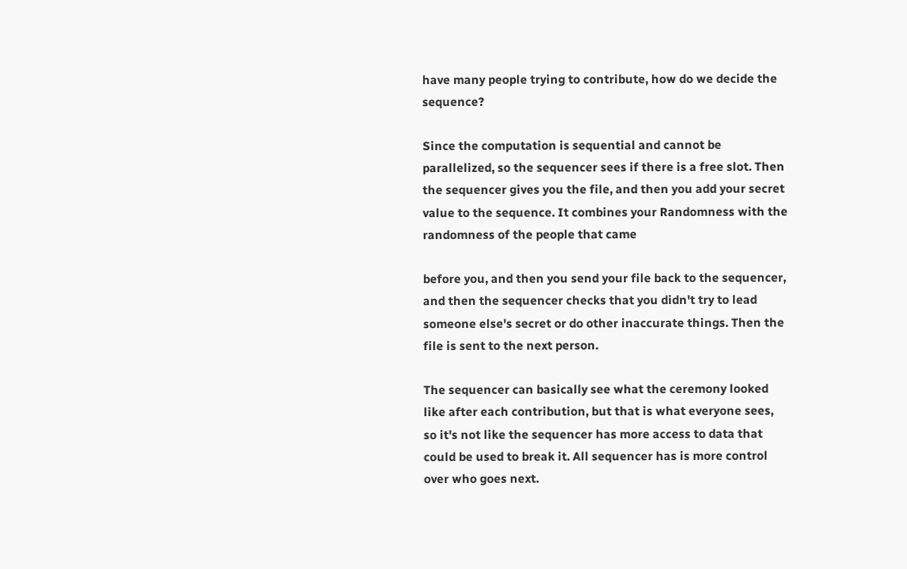have many people trying to contribute, how do we decide the sequence?

Since the computation is sequential and cannot be parallelized, so the sequencer sees if there is a free slot. Then the sequencer gives you the file, and then you add your secret value to the sequence. It combines your Randomness with the randomness of the people that came

before you, and then you send your file back to the sequencer, and then the sequencer checks that you didn't try to lead someone else's secret or do other inaccurate things. Then the file is sent to the next person.

The sequencer can basically see what the ceremony looked like after each contribution, but that is what everyone sees, so it's not like the sequencer has more access to data that could be used to break it. All sequencer has is more control over who goes next.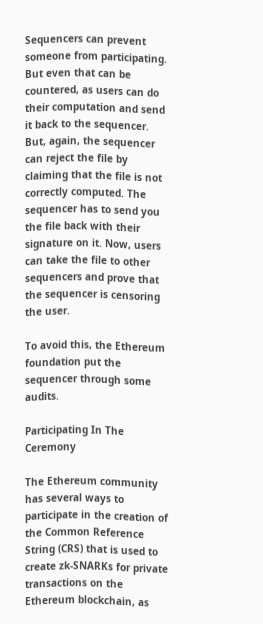Sequencers can prevent someone from participating. But even that can be countered, as users can do their computation and send it back to the sequencer. But, again, the sequencer can reject the file by claiming that the file is not correctly computed. The sequencer has to send you the file back with their signature on it. Now, users can take the file to other sequencers and prove that the sequencer is censoring the user.

To avoid this, the Ethereum foundation put the sequencer through some audits.

Participating In The Ceremony

The Ethereum community has several ways to participate in the creation of the Common Reference String (CRS) that is used to create zk-SNARKs for private transactions on the Ethereum blockchain, as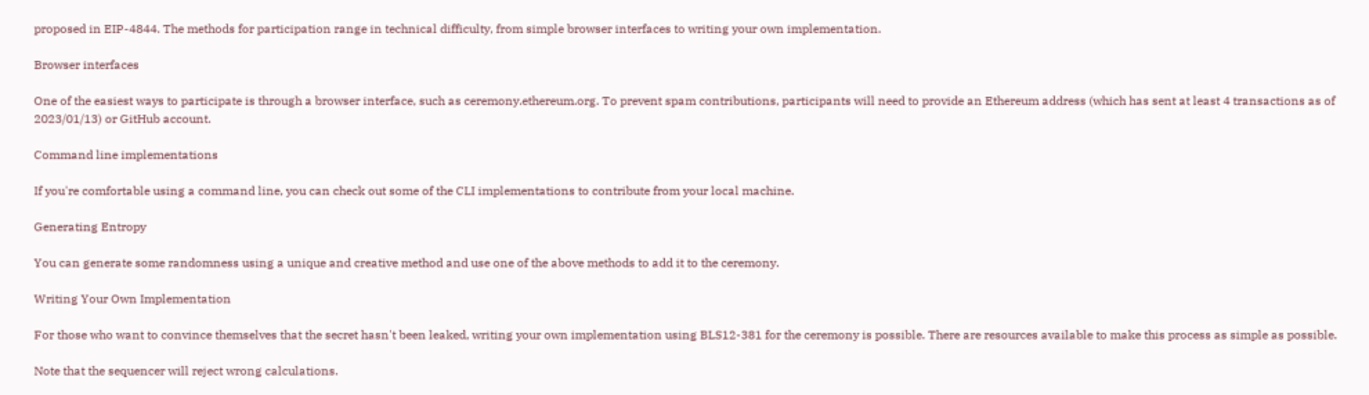proposed in EIP-4844. The methods for participation range in technical difficulty, from simple browser interfaces to writing your own implementation.

Browser interfaces

One of the easiest ways to participate is through a browser interface, such as ceremony.ethereum.org. To prevent spam contributions, participants will need to provide an Ethereum address (which has sent at least 4 transactions as of 2023/01/13) or GitHub account.

Command line implementations

If you're comfortable using a command line, you can check out some of the CLI implementations to contribute from your local machine.

Generating Entropy

You can generate some randomness using a unique and creative method and use one of the above methods to add it to the ceremony.

Writing Your Own Implementation

For those who want to convince themselves that the secret hasn't been leaked, writing your own implementation using BLS12-381 for the ceremony is possible. There are resources available to make this process as simple as possible.

Note that the sequencer will reject wrong calculations.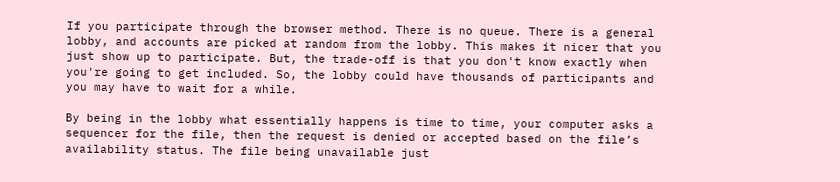If you participate through the browser method. There is no queue. There is a general lobby, and accounts are picked at random from the lobby. This makes it nicer that you just show up to participate. But, the trade-off is that you don't know exactly when you're going to get included. So, the lobby could have thousands of participants and you may have to wait for a while.

By being in the lobby what essentially happens is time to time, your computer asks a sequencer for the file, then the request is denied or accepted based on the file’s availability status. The file being unavailable just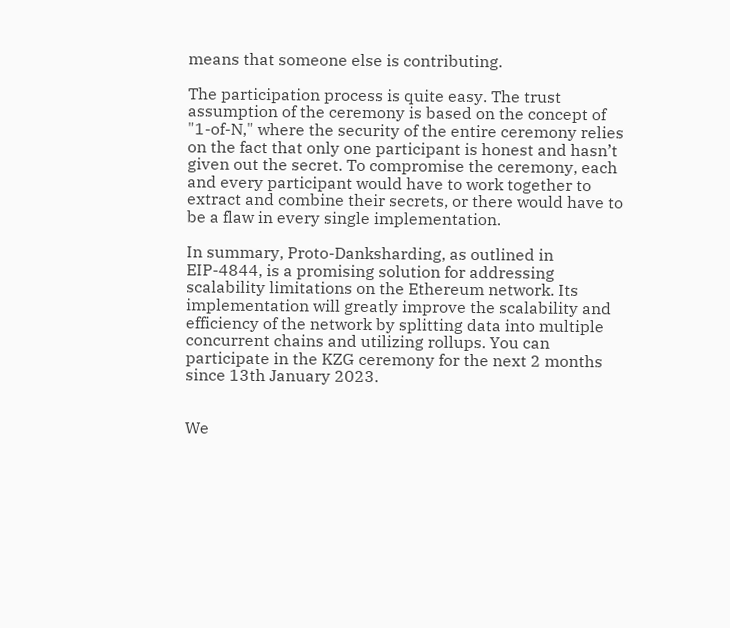means that someone else is contributing.

The participation process is quite easy. The trust assumption of the ceremony is based on the concept of "1-of-N," where the security of the entire ceremony relies on the fact that only one participant is honest and hasn’t given out the secret. To compromise the ceremony, each and every participant would have to work together to extract and combine their secrets, or there would have to be a flaw in every single implementation.

In summary, Proto-Danksharding, as outlined in EIP-4844, is a promising solution for addressing scalability limitations on the Ethereum network. Its implementation will greatly improve the scalability and efficiency of the network by splitting data into multiple concurrent chains and utilizing rollups. You can participate in the KZG ceremony for the next 2 months since 13th January 2023.


We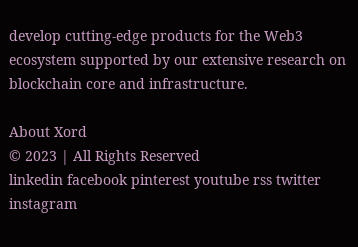develop cutting-edge products for the Web3 ecosystem supported by our extensive research on blockchain core and infrastructure.

About Xord
© 2023 | All Rights Reserved
linkedin facebook pinterest youtube rss twitter instagram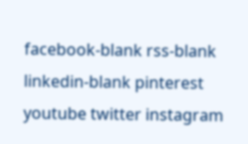facebook-blank rss-blank linkedin-blank pinterest youtube twitter instagram